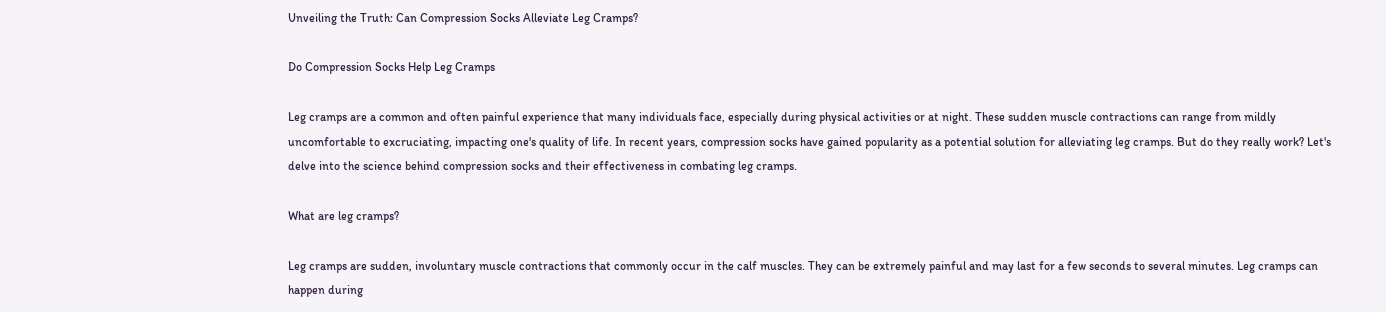Unveiling the Truth: Can Compression Socks Alleviate Leg Cramps?

Do Compression Socks Help Leg Cramps

Leg cramps are a common and often painful experience that many individuals face, especially during physical activities or at night. These sudden muscle contractions can range from mildly uncomfortable to excruciating, impacting one's quality of life. In recent years, compression socks have gained popularity as a potential solution for alleviating leg cramps. But do they really work? Let's delve into the science behind compression socks and their effectiveness in combating leg cramps.

What are leg cramps?

Leg cramps are sudden, involuntary muscle contractions that commonly occur in the calf muscles. They can be extremely painful and may last for a few seconds to several minutes. Leg cramps can happen during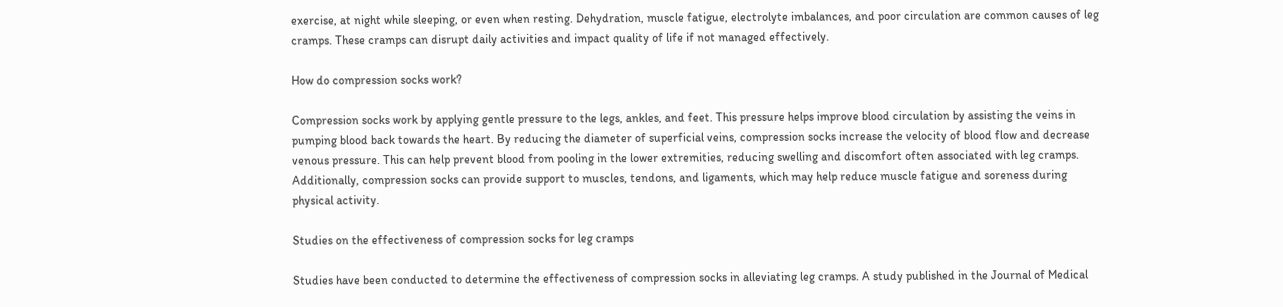exercise, at night while sleeping, or even when resting. Dehydration, muscle fatigue, electrolyte imbalances, and poor circulation are common causes of leg cramps. These cramps can disrupt daily activities and impact quality of life if not managed effectively.

How do compression socks work?

Compression socks work by applying gentle pressure to the legs, ankles, and feet. This pressure helps improve blood circulation by assisting the veins in pumping blood back towards the heart. By reducing the diameter of superficial veins, compression socks increase the velocity of blood flow and decrease venous pressure. This can help prevent blood from pooling in the lower extremities, reducing swelling and discomfort often associated with leg cramps. Additionally, compression socks can provide support to muscles, tendons, and ligaments, which may help reduce muscle fatigue and soreness during physical activity.

Studies on the effectiveness of compression socks for leg cramps

Studies have been conducted to determine the effectiveness of compression socks in alleviating leg cramps. A study published in the Journal of Medical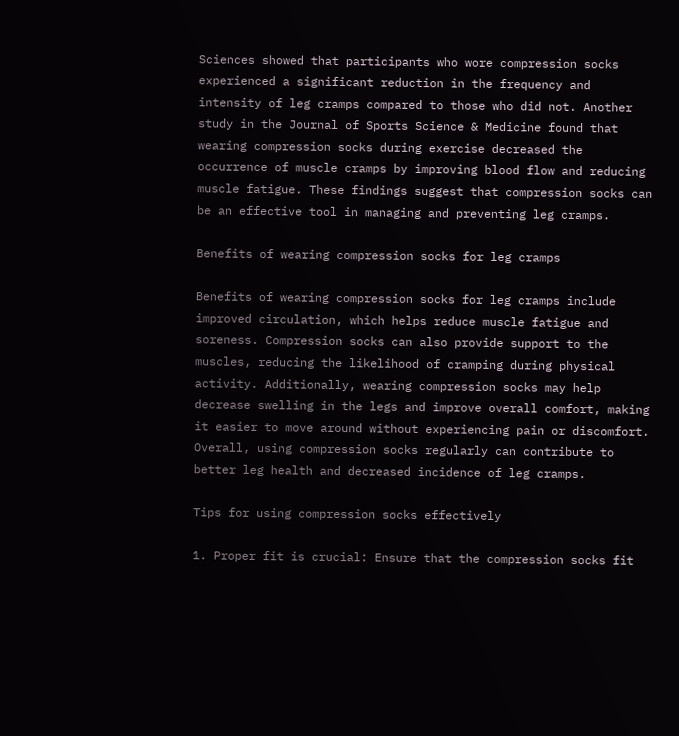Sciences showed that participants who wore compression socks experienced a significant reduction in the frequency and intensity of leg cramps compared to those who did not. Another study in the Journal of Sports Science & Medicine found that wearing compression socks during exercise decreased the occurrence of muscle cramps by improving blood flow and reducing muscle fatigue. These findings suggest that compression socks can be an effective tool in managing and preventing leg cramps.

Benefits of wearing compression socks for leg cramps

Benefits of wearing compression socks for leg cramps include improved circulation, which helps reduce muscle fatigue and soreness. Compression socks can also provide support to the muscles, reducing the likelihood of cramping during physical activity. Additionally, wearing compression socks may help decrease swelling in the legs and improve overall comfort, making it easier to move around without experiencing pain or discomfort. Overall, using compression socks regularly can contribute to better leg health and decreased incidence of leg cramps.

Tips for using compression socks effectively

1. Proper fit is crucial: Ensure that the compression socks fit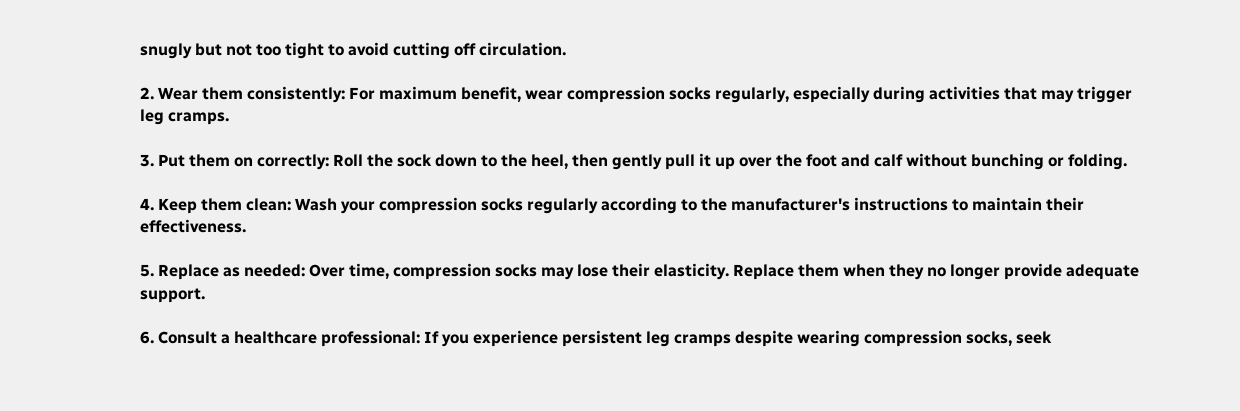snugly but not too tight to avoid cutting off circulation.

2. Wear them consistently: For maximum benefit, wear compression socks regularly, especially during activities that may trigger leg cramps.

3. Put them on correctly: Roll the sock down to the heel, then gently pull it up over the foot and calf without bunching or folding.

4. Keep them clean: Wash your compression socks regularly according to the manufacturer's instructions to maintain their effectiveness.

5. Replace as needed: Over time, compression socks may lose their elasticity. Replace them when they no longer provide adequate support.

6. Consult a healthcare professional: If you experience persistent leg cramps despite wearing compression socks, seek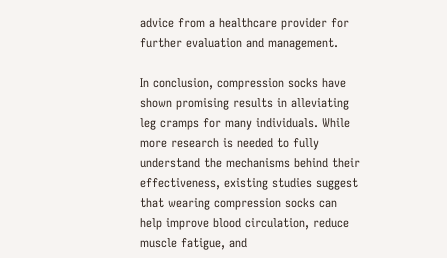advice from a healthcare provider for further evaluation and management.

In conclusion, compression socks have shown promising results in alleviating leg cramps for many individuals. While more research is needed to fully understand the mechanisms behind their effectiveness, existing studies suggest that wearing compression socks can help improve blood circulation, reduce muscle fatigue, and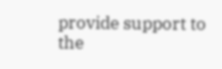provide support to the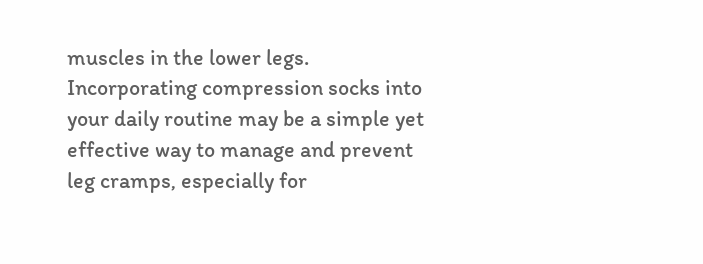muscles in the lower legs. Incorporating compression socks into your daily routine may be a simple yet effective way to manage and prevent leg cramps, especially for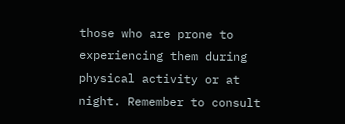those who are prone to experiencing them during physical activity or at night. Remember to consult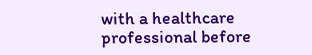with a healthcare professional before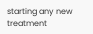starting any new treatment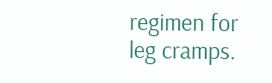regimen for leg cramps.